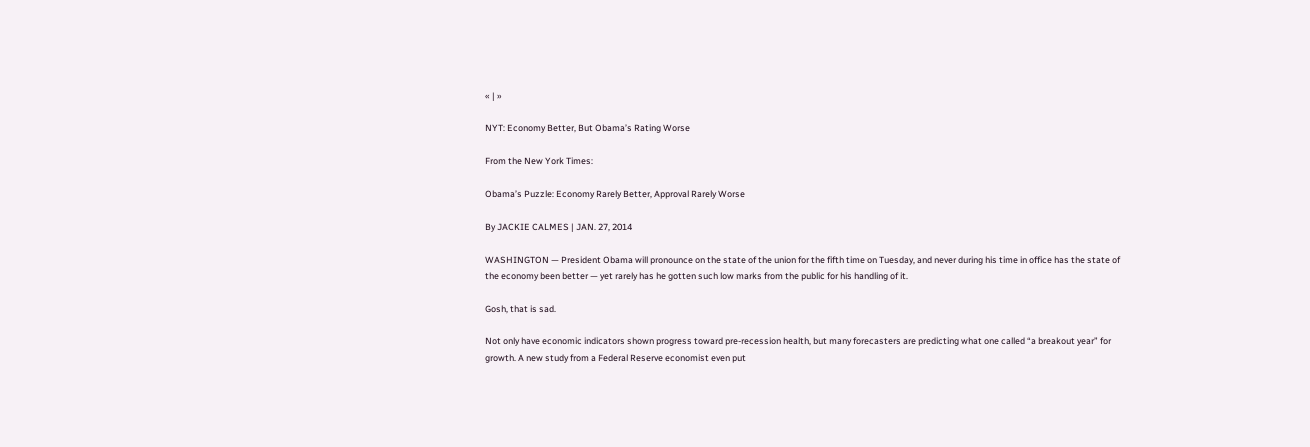« | »

NYT: Economy Better, But Obama’s Rating Worse

From the New York Times:

Obama’s Puzzle: Economy Rarely Better, Approval Rarely Worse

By JACKIE CALMES | JAN. 27, 2014

WASHINGTON — President Obama will pronounce on the state of the union for the fifth time on Tuesday, and never during his time in office has the state of the economy been better — yet rarely has he gotten such low marks from the public for his handling of it.

Gosh, that is sad.

Not only have economic indicators shown progress toward pre-recession health, but many forecasters are predicting what one called “a breakout year” for growth. A new study from a Federal Reserve economist even put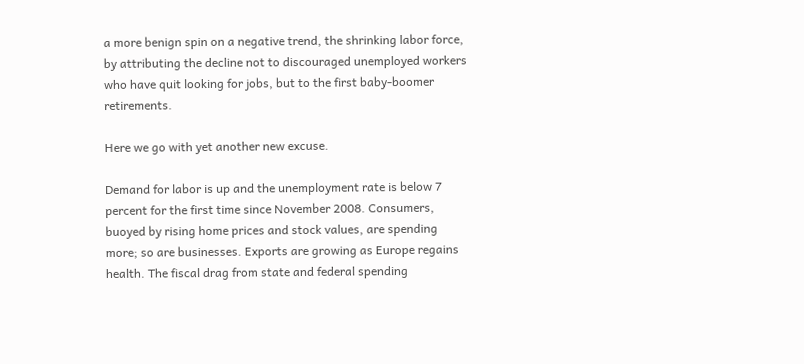a more benign spin on a negative trend, the shrinking labor force, by attributing the decline not to discouraged unemployed workers who have quit looking for jobs, but to the first baby-boomer retirements.

Here we go with yet another new excuse.

Demand for labor is up and the unemployment rate is below 7 percent for the first time since November 2008. Consumers, buoyed by rising home prices and stock values, are spending more; so are businesses. Exports are growing as Europe regains health. The fiscal drag from state and federal spending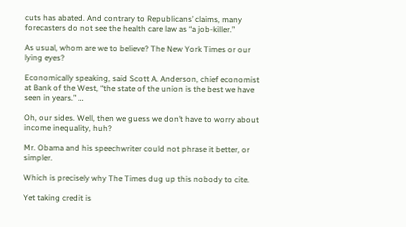cuts has abated. And contrary to Republicans’ claims, many forecasters do not see the health care law as “a job-killer.”

As usual, whom are we to believe? The New York Times or our lying eyes?

Economically speaking, said Scott A. Anderson, chief economist at Bank of the West, “the state of the union is the best we have seen in years.” …

Oh, our sides. Well, then we guess we don’t have to worry about income inequality, huh?

Mr. Obama and his speechwriter could not phrase it better, or simpler.

Which is precisely why The Times dug up this nobody to cite.

Yet taking credit is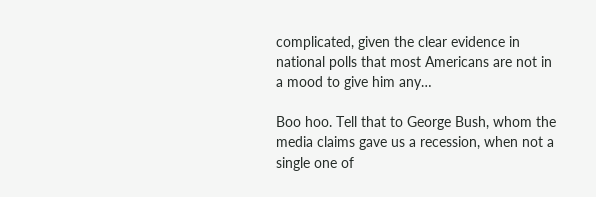complicated, given the clear evidence in national polls that most Americans are not in a mood to give him any…

Boo hoo. Tell that to George Bush, whom the media claims gave us a recession, when not a single one of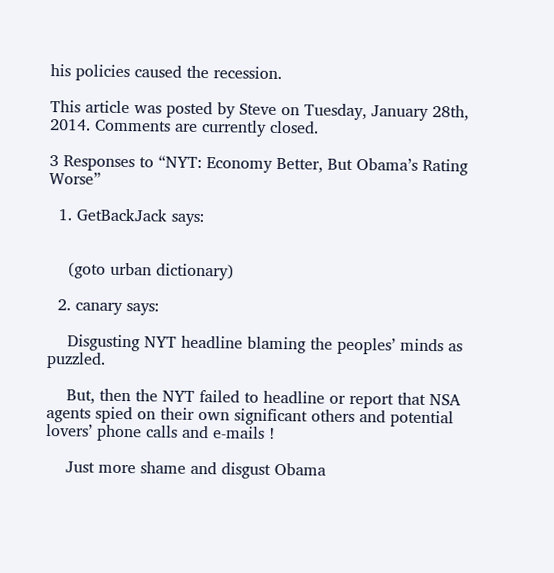his policies caused the recession.

This article was posted by Steve on Tuesday, January 28th, 2014. Comments are currently closed.

3 Responses to “NYT: Economy Better, But Obama’s Rating Worse”

  1. GetBackJack says:


    (goto urban dictionary)

  2. canary says:

    Disgusting NYT headline blaming the peoples’ minds as puzzled.

    But, then the NYT failed to headline or report that NSA agents spied on their own significant others and potential lovers’ phone calls and e-mails !

    Just more shame and disgust Obama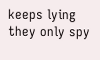keeps lying they only spy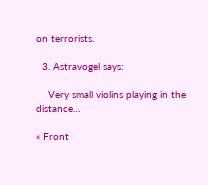on terrorists.

  3. Astravogel says:

    Very small violins playing in the distance…

« Front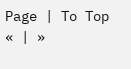Page | To Top
« | »